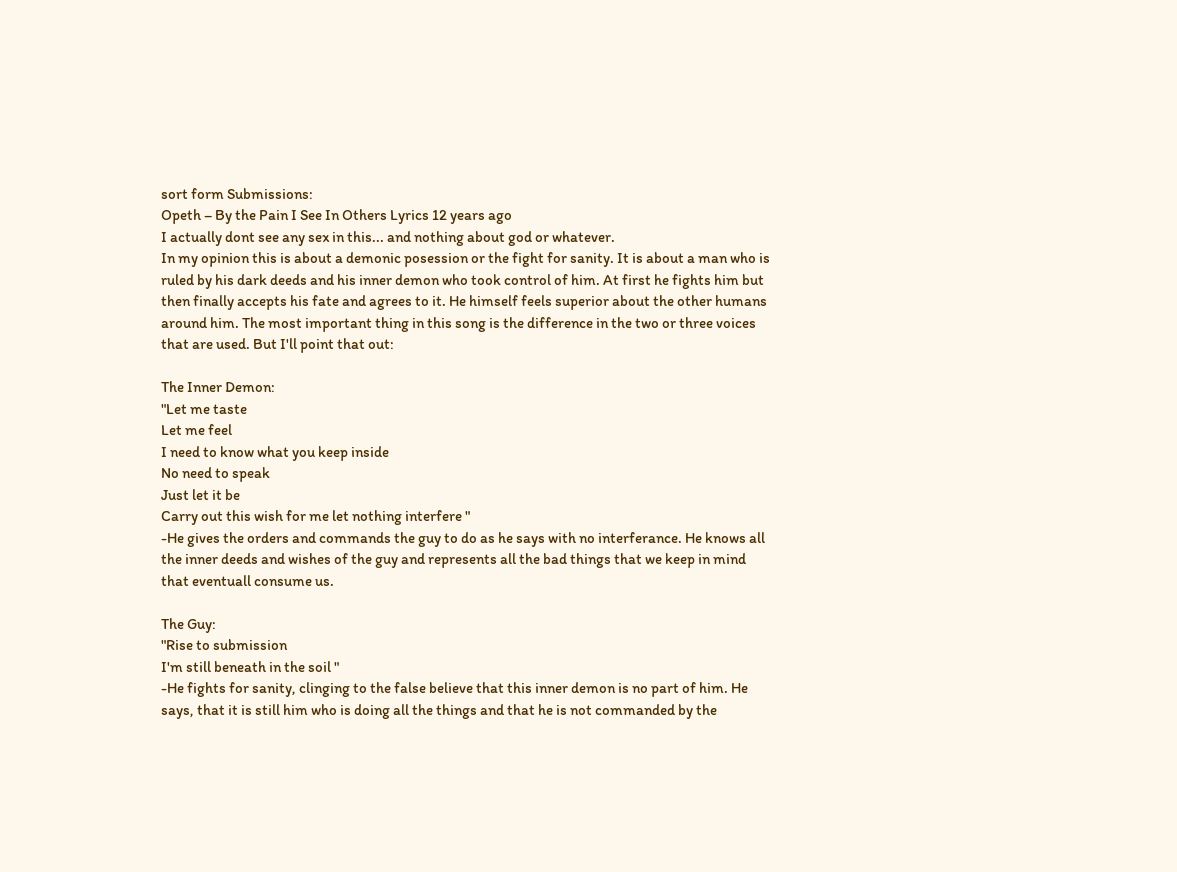sort form Submissions:
Opeth – By the Pain I See In Others Lyrics 12 years ago
I actually dont see any sex in this... and nothing about god or whatever.
In my opinion this is about a demonic posession or the fight for sanity. It is about a man who is ruled by his dark deeds and his inner demon who took control of him. At first he fights him but then finally accepts his fate and agrees to it. He himself feels superior about the other humans around him. The most important thing in this song is the difference in the two or three voices that are used. But I'll point that out:

The Inner Demon:
"Let me taste
Let me feel
I need to know what you keep inside
No need to speak
Just let it be
Carry out this wish for me let nothing interfere "
-He gives the orders and commands the guy to do as he says with no interferance. He knows all the inner deeds and wishes of the guy and represents all the bad things that we keep in mind that eventuall consume us.

The Guy:
"Rise to submission
I'm still beneath in the soil "
-He fights for sanity, clinging to the false believe that this inner demon is no part of him. He says, that it is still him who is doing all the things and that he is not commanded by the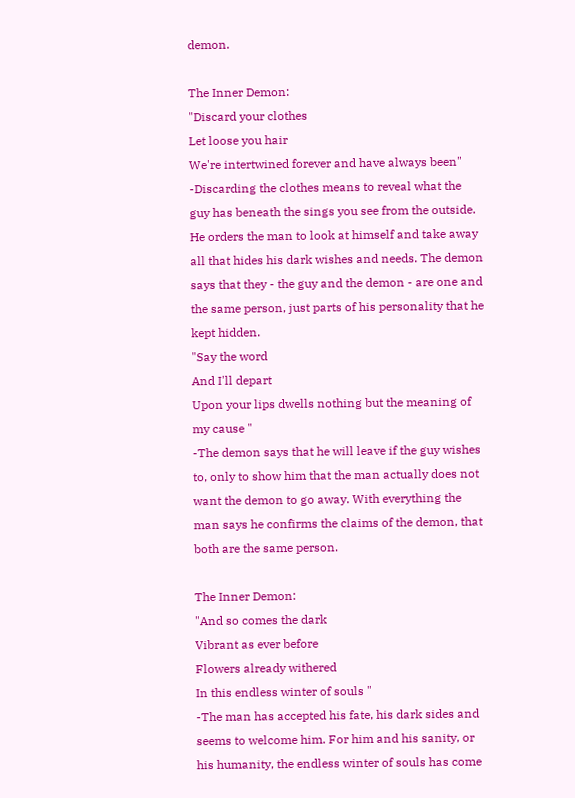demon.

The Inner Demon:
"Discard your clothes
Let loose you hair
We're intertwined forever and have always been"
-Discarding the clothes means to reveal what the guy has beneath the sings you see from the outside. He orders the man to look at himself and take away all that hides his dark wishes and needs. The demon says that they - the guy and the demon - are one and the same person, just parts of his personality that he kept hidden.
"Say the word
And I'll depart
Upon your lips dwells nothing but the meaning of my cause "
-The demon says that he will leave if the guy wishes to, only to show him that the man actually does not want the demon to go away. With everything the man says he confirms the claims of the demon, that both are the same person.

The Inner Demon:
"And so comes the dark
Vibrant as ever before
Flowers already withered
In this endless winter of souls "
-The man has accepted his fate, his dark sides and seems to welcome him. For him and his sanity, or his humanity, the endless winter of souls has come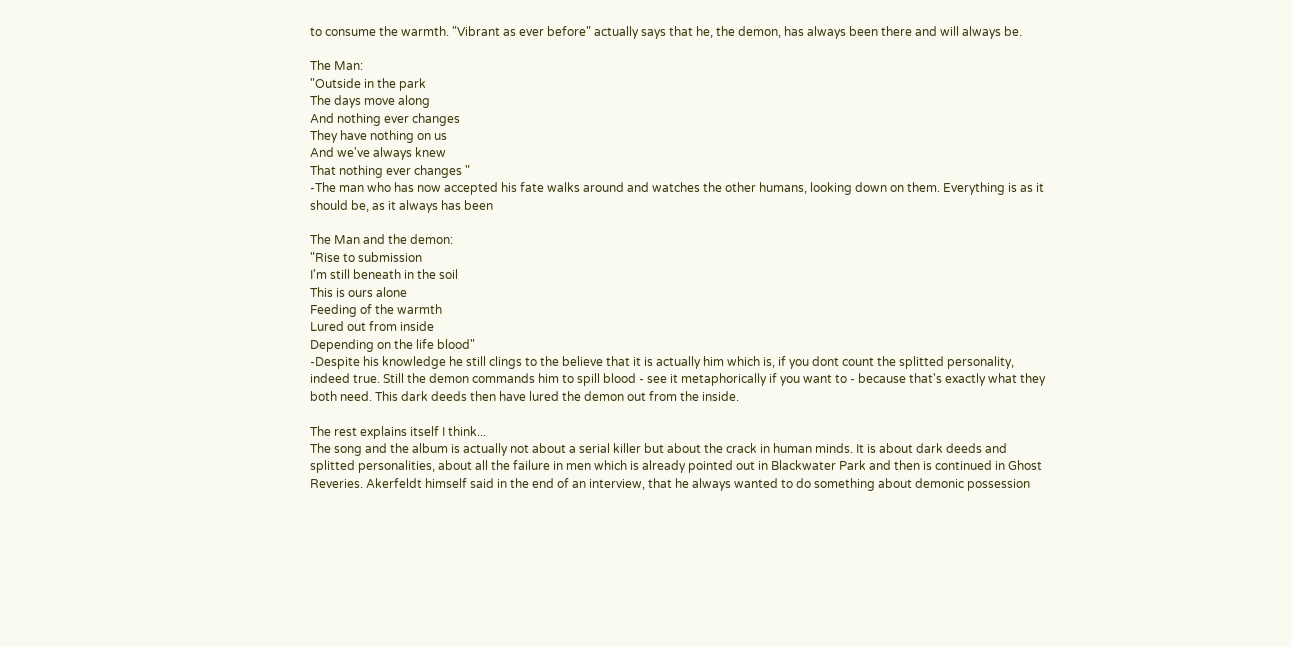to consume the warmth. "Vibrant as ever before" actually says that he, the demon, has always been there and will always be.

The Man:
"Outside in the park
The days move along
And nothing ever changes
They have nothing on us
And we've always knew
That nothing ever changes "
-The man who has now accepted his fate walks around and watches the other humans, looking down on them. Everything is as it should be, as it always has been

The Man and the demon:
"Rise to submission
I'm still beneath in the soil
This is ours alone
Feeding of the warmth
Lured out from inside
Depending on the life blood"
-Despite his knowledge he still clings to the believe that it is actually him which is, if you dont count the splitted personality, indeed true. Still the demon commands him to spill blood - see it metaphorically if you want to - because that's exactly what they both need. This dark deeds then have lured the demon out from the inside.

The rest explains itself I think...
The song and the album is actually not about a serial killer but about the crack in human minds. It is about dark deeds and splitted personalities, about all the failure in men which is already pointed out in Blackwater Park and then is continued in Ghost Reveries. Akerfeldt himself said in the end of an interview, that he always wanted to do something about demonic possession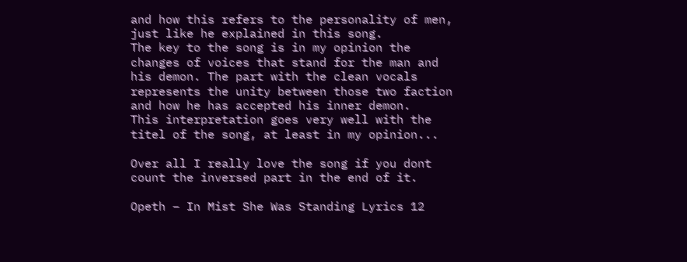and how this refers to the personality of men, just like he explained in this song.
The key to the song is in my opinion the changes of voices that stand for the man and his demon. The part with the clean vocals represents the unity between those two faction and how he has accepted his inner demon.
This interpretation goes very well with the titel of the song, at least in my opinion...

Over all I really love the song if you dont count the inversed part in the end of it.

Opeth – In Mist She Was Standing Lyrics 12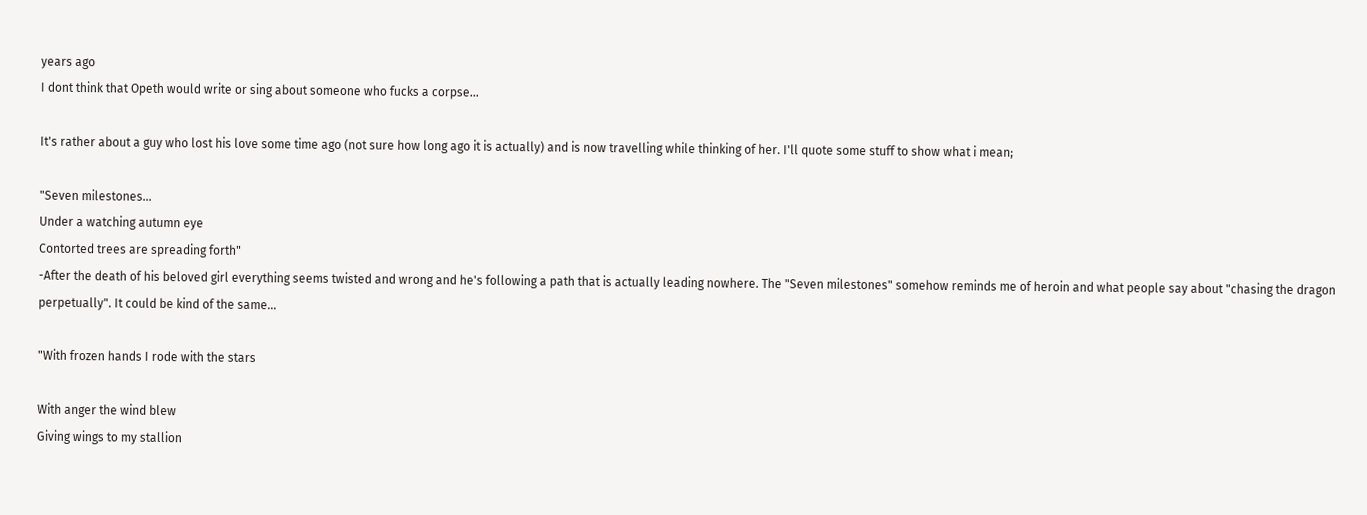years ago
I dont think that Opeth would write or sing about someone who fucks a corpse...

It's rather about a guy who lost his love some time ago (not sure how long ago it is actually) and is now travelling while thinking of her. I'll quote some stuff to show what i mean;

"Seven milestones...
Under a watching autumn eye
Contorted trees are spreading forth"
-After the death of his beloved girl everything seems twisted and wrong and he's following a path that is actually leading nowhere. The "Seven milestones" somehow reminds me of heroin and what people say about "chasing the dragon perpetually". It could be kind of the same...

"With frozen hands I rode with the stars

With anger the wind blew
Giving wings to my stallion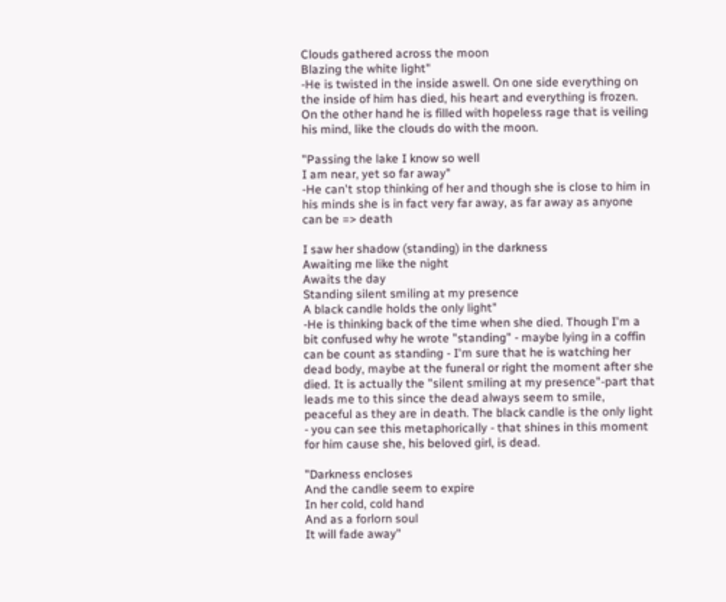Clouds gathered across the moon
Blazing the white light"
-He is twisted in the inside aswell. On one side everything on the inside of him has died, his heart and everything is frozen. On the other hand he is filled with hopeless rage that is veiling his mind, like the clouds do with the moon.

"Passing the lake I know so well
I am near, yet so far away"
-He can't stop thinking of her and though she is close to him in his minds she is in fact very far away, as far away as anyone can be => death

I saw her shadow (standing) in the darkness
Awaiting me like the night
Awaits the day
Standing silent smiling at my presence
A black candle holds the only light"
-He is thinking back of the time when she died. Though I'm a bit confused why he wrote "standing" - maybe lying in a coffin can be count as standing - I'm sure that he is watching her dead body, maybe at the funeral or right the moment after she died. It is actually the "silent smiling at my presence"-part that leads me to this since the dead always seem to smile, peaceful as they are in death. The black candle is the only light - you can see this metaphorically - that shines in this moment for him cause she, his beloved girl, is dead.

"Darkness encloses
And the candle seem to expire
In her cold, cold hand
And as a forlorn soul
It will fade away"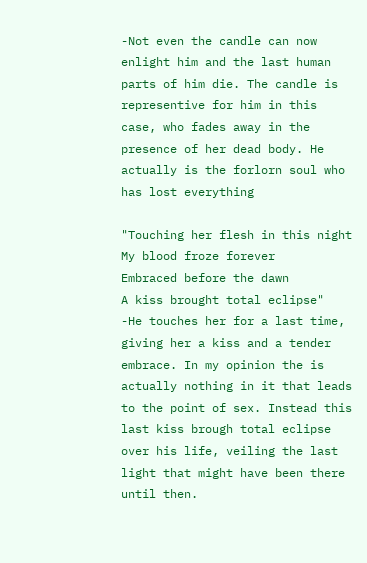-Not even the candle can now enlight him and the last human parts of him die. The candle is representive for him in this case, who fades away in the presence of her dead body. He actually is the forlorn soul who has lost everything

"Touching her flesh in this night
My blood froze forever
Embraced before the dawn
A kiss brought total eclipse"
-He touches her for a last time, giving her a kiss and a tender embrace. In my opinion the is actually nothing in it that leads to the point of sex. Instead this last kiss brough total eclipse over his life, veiling the last light that might have been there until then.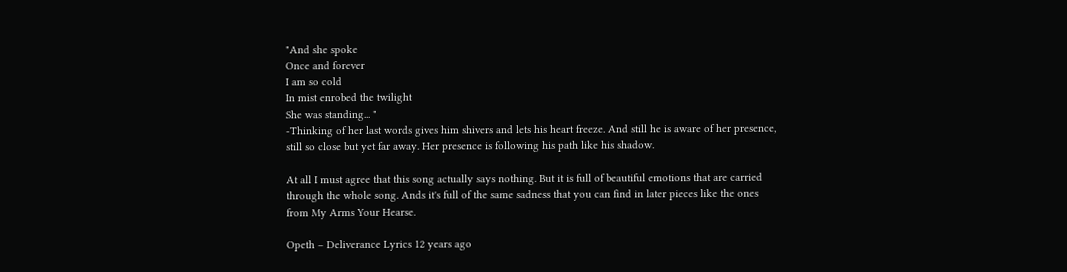"And she spoke
Once and forever
I am so cold
In mist enrobed the twilight
She was standing... "
-Thinking of her last words gives him shivers and lets his heart freeze. And still he is aware of her presence, still so close but yet far away. Her presence is following his path like his shadow.

At all I must agree that this song actually says nothing. But it is full of beautiful emotions that are carried through the whole song. Ands it's full of the same sadness that you can find in later pieces like the ones from My Arms Your Hearse.

Opeth – Deliverance Lyrics 12 years ago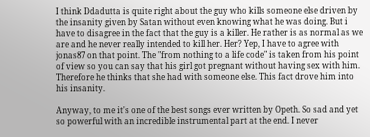I think Ddadutta is quite right about the guy who kills someone else driven by the insanity given by Satan without even knowing what he was doing. But i have to disagree in the fact that the guy is a killer. He rather is as normal as we are and he never really intended to kill her. Her? Yep, I have to agree with jonas87 on that point. The "from nothing to a life code" is taken from his point of view so you can say that his girl got pregnant without having sex with him. Therefore he thinks that she had with someone else. This fact drove him into his insanity.

Anyway, to me it's one of the best songs ever written by Opeth. So sad and yet so powerful with an incredible instrumental part at the end. I never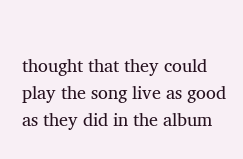thought that they could play the song live as good as they did in the album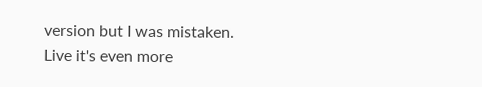version but I was mistaken. Live it's even more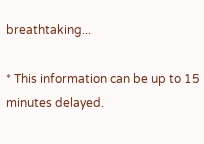breathtaking...

* This information can be up to 15 minutes delayed.